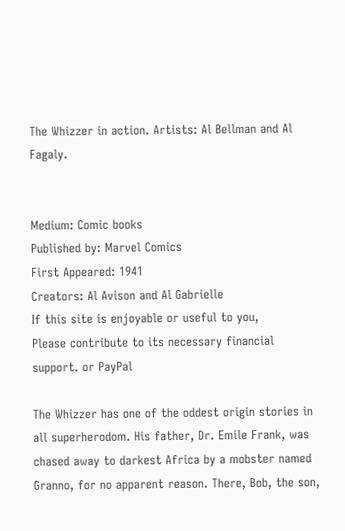The Whizzer in action. Artists: Al Bellman and Al Fagaly.


Medium: Comic books
Published by: Marvel Comics
First Appeared: 1941
Creators: Al Avison and Al Gabrielle
If this site is enjoyable or useful to you,
Please contribute to its necessary financial support. or PayPal

The Whizzer has one of the oddest origin stories in all superherodom. His father, Dr. Emile Frank, was chased away to darkest Africa by a mobster named Granno, for no apparent reason. There, Bob, the son,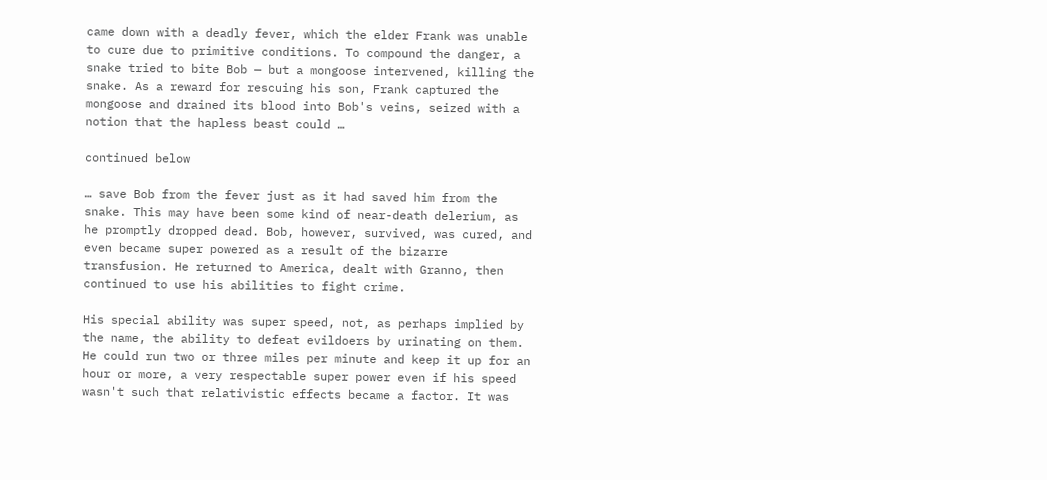came down with a deadly fever, which the elder Frank was unable to cure due to primitive conditions. To compound the danger, a snake tried to bite Bob — but a mongoose intervened, killing the snake. As a reward for rescuing his son, Frank captured the mongoose and drained its blood into Bob's veins, seized with a notion that the hapless beast could …

continued below

… save Bob from the fever just as it had saved him from the snake. This may have been some kind of near-death delerium, as he promptly dropped dead. Bob, however, survived, was cured, and even became super powered as a result of the bizarre transfusion. He returned to America, dealt with Granno, then continued to use his abilities to fight crime.

His special ability was super speed, not, as perhaps implied by the name, the ability to defeat evildoers by urinating on them. He could run two or three miles per minute and keep it up for an hour or more, a very respectable super power even if his speed wasn't such that relativistic effects became a factor. It was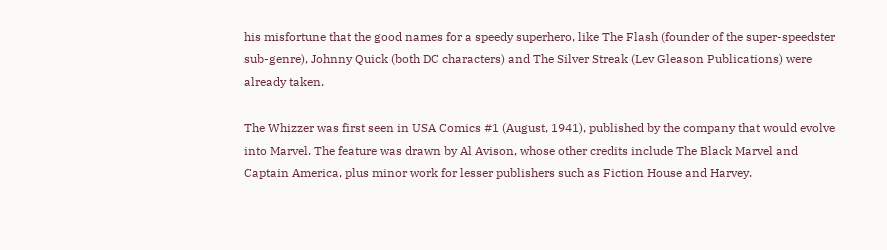his misfortune that the good names for a speedy superhero, like The Flash (founder of the super-speedster sub-genre), Johnny Quick (both DC characters) and The Silver Streak (Lev Gleason Publications) were already taken.

The Whizzer was first seen in USA Comics #1 (August, 1941), published by the company that would evolve into Marvel. The feature was drawn by Al Avison, whose other credits include The Black Marvel and Captain America, plus minor work for lesser publishers such as Fiction House and Harvey.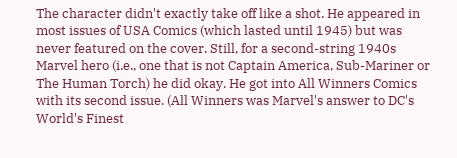The character didn't exactly take off like a shot. He appeared in most issues of USA Comics (which lasted until 1945) but was never featured on the cover. Still, for a second-string 1940s Marvel hero (i.e., one that is not Captain America, Sub-Mariner or The Human Torch) he did okay. He got into All Winners Comics with its second issue. (All Winners was Marvel's answer to DC's World's Finest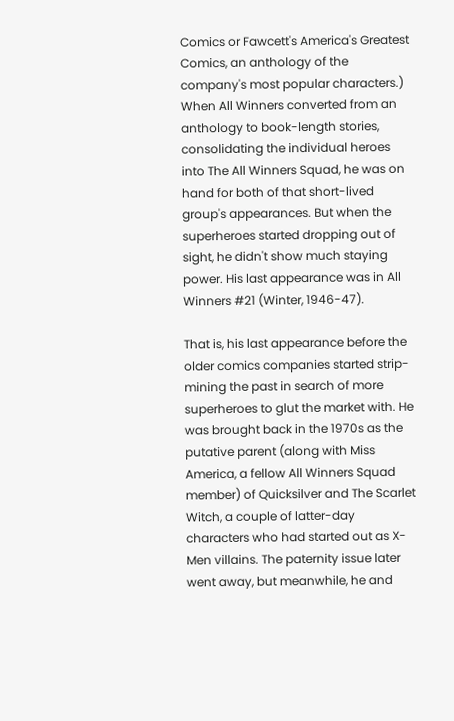Comics or Fawcett's America's Greatest Comics, an anthology of the company's most popular characters.) When All Winners converted from an anthology to book-length stories, consolidating the individual heroes into The All Winners Squad, he was on hand for both of that short-lived group's appearances. But when the superheroes started dropping out of sight, he didn't show much staying power. His last appearance was in All Winners #21 (Winter, 1946-47).

That is, his last appearance before the older comics companies started strip-mining the past in search of more superheroes to glut the market with. He was brought back in the 1970s as the putative parent (along with Miss America, a fellow All Winners Squad member) of Quicksilver and The Scarlet Witch, a couple of latter-day characters who had started out as X-Men villains. The paternity issue later went away, but meanwhile, he and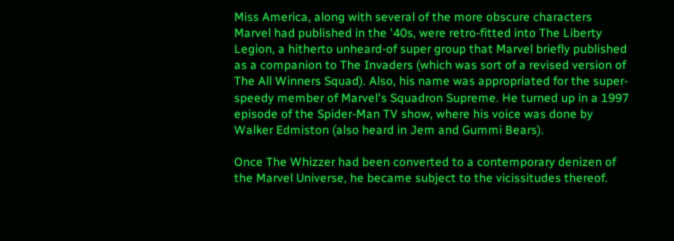Miss America, along with several of the more obscure characters Marvel had published in the '40s, were retro-fitted into The Liberty Legion, a hitherto unheard-of super group that Marvel briefly published as a companion to The Invaders (which was sort of a revised version of The All Winners Squad). Also, his name was appropriated for the super-speedy member of Marvel's Squadron Supreme. He turned up in a 1997 episode of the Spider-Man TV show, where his voice was done by Walker Edmiston (also heard in Jem and Gummi Bears).

Once The Whizzer had been converted to a contemporary denizen of the Marvel Universe, he became subject to the vicissitudes thereof.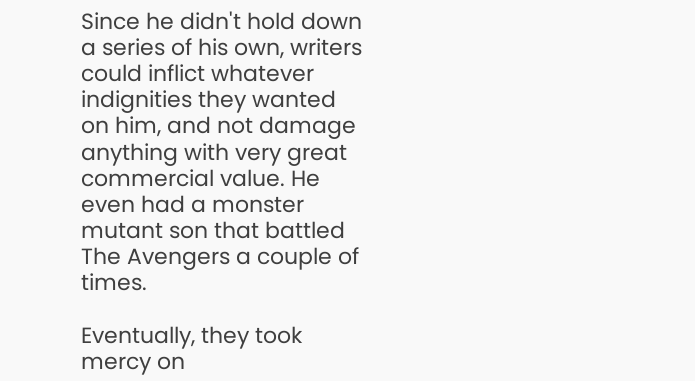Since he didn't hold down a series of his own, writers could inflict whatever indignities they wanted on him, and not damage anything with very great commercial value. He even had a monster mutant son that battled The Avengers a couple of times.

Eventually, they took mercy on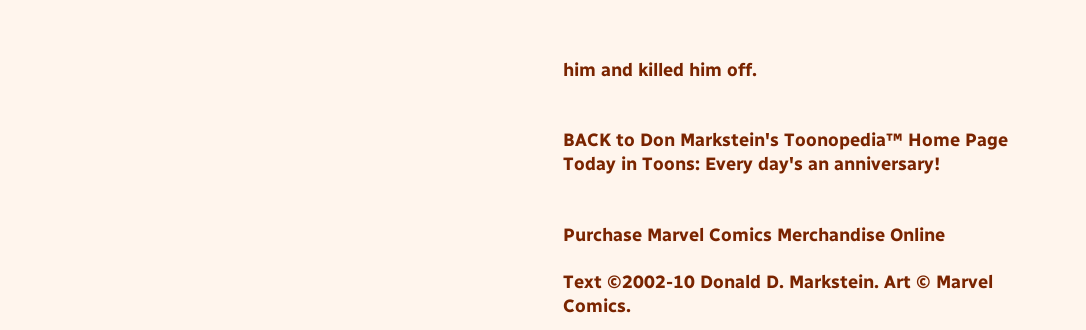him and killed him off.


BACK to Don Markstein's Toonopedia™ Home Page
Today in Toons: Every day's an anniversary!


Purchase Marvel Comics Merchandise Online

Text ©2002-10 Donald D. Markstein. Art © Marvel Comics.